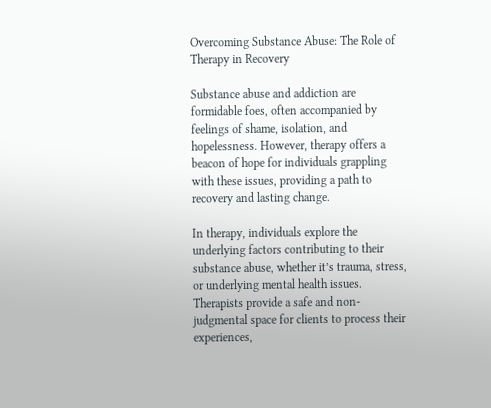Overcoming Substance Abuse: The Role of Therapy in Recovery

Substance abuse and addiction are formidable foes, often accompanied by feelings of shame, isolation, and hopelessness. However, therapy offers a beacon of hope for individuals grappling with these issues, providing a path to recovery and lasting change.

In therapy, individuals explore the underlying factors contributing to their substance abuse, whether it’s trauma, stress, or underlying mental health issues. Therapists provide a safe and non-judgmental space for clients to process their experiences,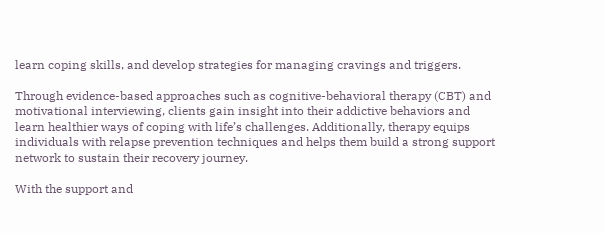learn coping skills, and develop strategies for managing cravings and triggers.

Through evidence-based approaches such as cognitive-behavioral therapy (CBT) and motivational interviewing, clients gain insight into their addictive behaviors and learn healthier ways of coping with life’s challenges. Additionally, therapy equips individuals with relapse prevention techniques and helps them build a strong support network to sustain their recovery journey.

With the support and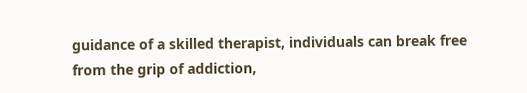guidance of a skilled therapist, individuals can break free from the grip of addiction,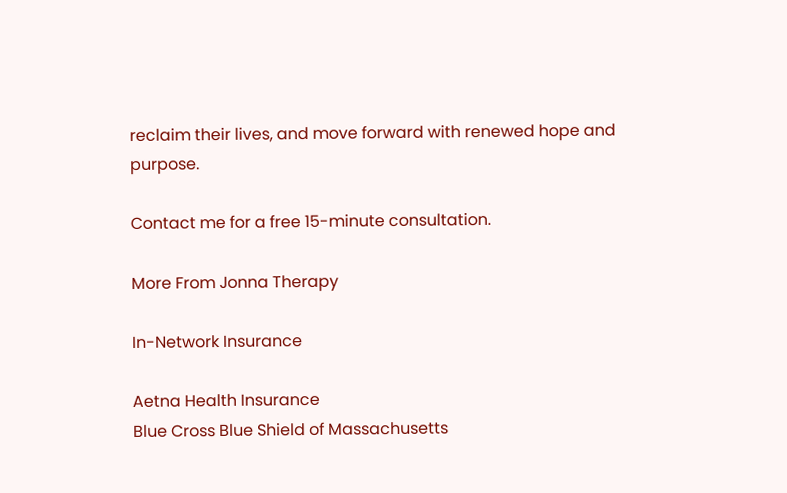reclaim their lives, and move forward with renewed hope and purpose.

Contact me for a free 15-minute consultation.

More From Jonna Therapy

In-Network Insurance

Aetna Health Insurance
Blue Cross Blue Shield of Massachusetts